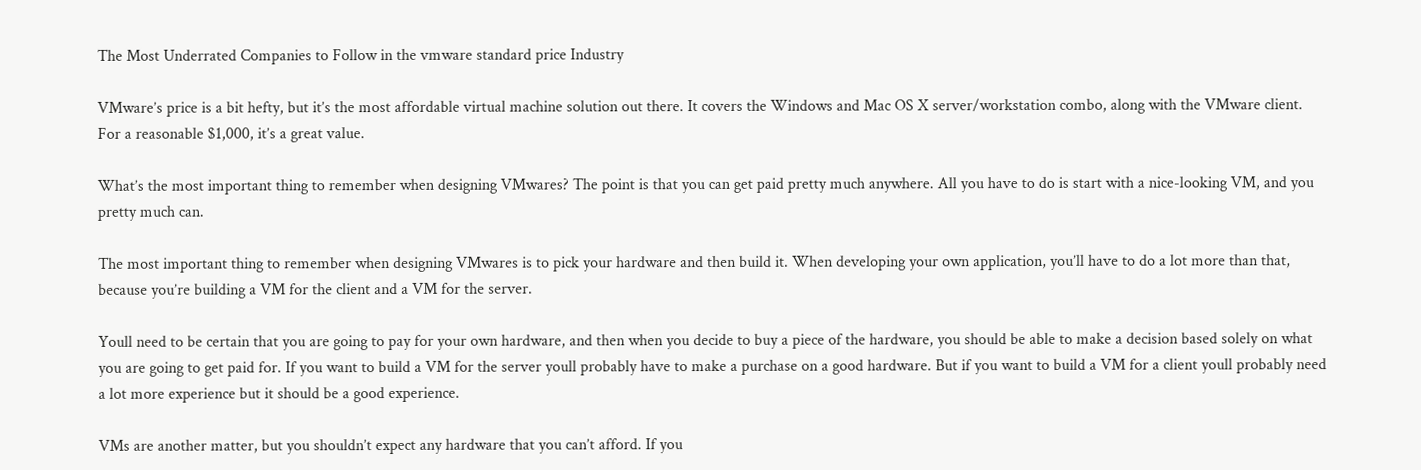The Most Underrated Companies to Follow in the vmware standard price Industry

VMware’s price is a bit hefty, but it’s the most affordable virtual machine solution out there. It covers the Windows and Mac OS X server/workstation combo, along with the VMware client. For a reasonable $1,000, it’s a great value.

What’s the most important thing to remember when designing VMwares? The point is that you can get paid pretty much anywhere. All you have to do is start with a nice-looking VM, and you pretty much can.

The most important thing to remember when designing VMwares is to pick your hardware and then build it. When developing your own application, you’ll have to do a lot more than that, because you’re building a VM for the client and a VM for the server.

Youll need to be certain that you are going to pay for your own hardware, and then when you decide to buy a piece of the hardware, you should be able to make a decision based solely on what you are going to get paid for. If you want to build a VM for the server youll probably have to make a purchase on a good hardware. But if you want to build a VM for a client youll probably need a lot more experience but it should be a good experience.

VMs are another matter, but you shouldn’t expect any hardware that you can’t afford. If you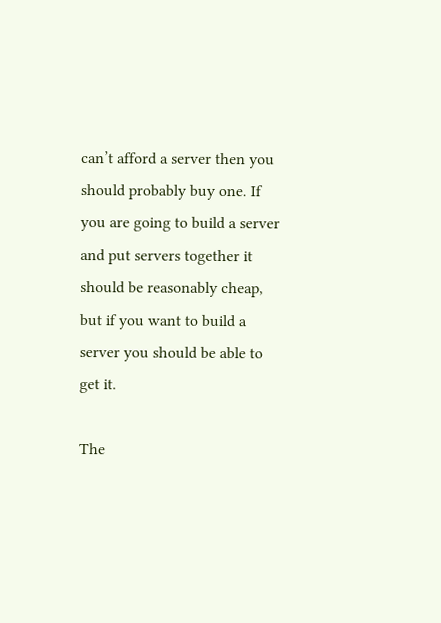can’t afford a server then you should probably buy one. If you are going to build a server and put servers together it should be reasonably cheap, but if you want to build a server you should be able to get it.

The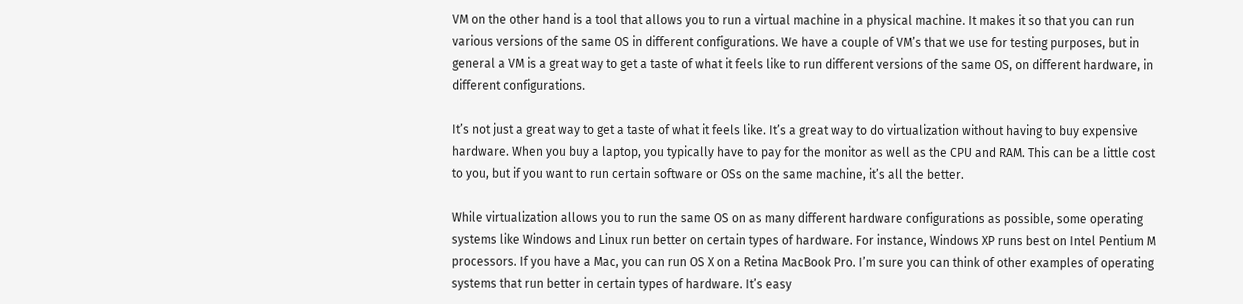VM on the other hand is a tool that allows you to run a virtual machine in a physical machine. It makes it so that you can run various versions of the same OS in different configurations. We have a couple of VM’s that we use for testing purposes, but in general a VM is a great way to get a taste of what it feels like to run different versions of the same OS, on different hardware, in different configurations.

It’s not just a great way to get a taste of what it feels like. It’s a great way to do virtualization without having to buy expensive hardware. When you buy a laptop, you typically have to pay for the monitor as well as the CPU and RAM. This can be a little cost to you, but if you want to run certain software or OSs on the same machine, it’s all the better.

While virtualization allows you to run the same OS on as many different hardware configurations as possible, some operating systems like Windows and Linux run better on certain types of hardware. For instance, Windows XP runs best on Intel Pentium M processors. If you have a Mac, you can run OS X on a Retina MacBook Pro. I’m sure you can think of other examples of operating systems that run better in certain types of hardware. It’s easy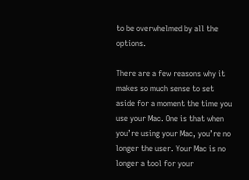to be overwhelmed by all the options.

There are a few reasons why it makes so much sense to set aside for a moment the time you use your Mac. One is that when you’re using your Mac, you’re no longer the user. Your Mac is no longer a tool for your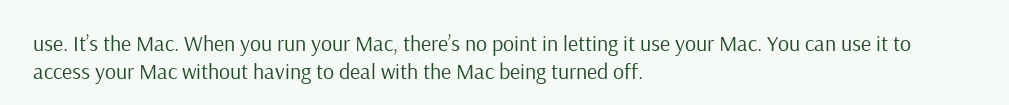use. It’s the Mac. When you run your Mac, there’s no point in letting it use your Mac. You can use it to access your Mac without having to deal with the Mac being turned off.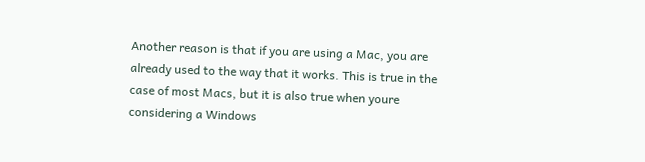Another reason is that if you are using a Mac, you are already used to the way that it works. This is true in the case of most Macs, but it is also true when youre considering a Windows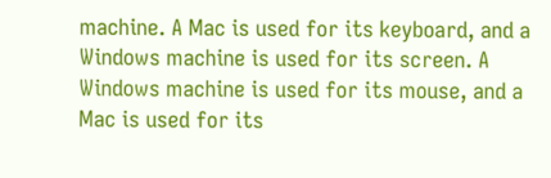machine. A Mac is used for its keyboard, and a Windows machine is used for its screen. A Windows machine is used for its mouse, and a Mac is used for its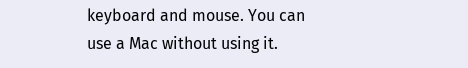keyboard and mouse. You can use a Mac without using it.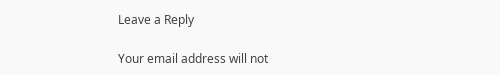Leave a Reply

Your email address will not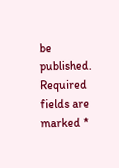be published. Required fields are marked *